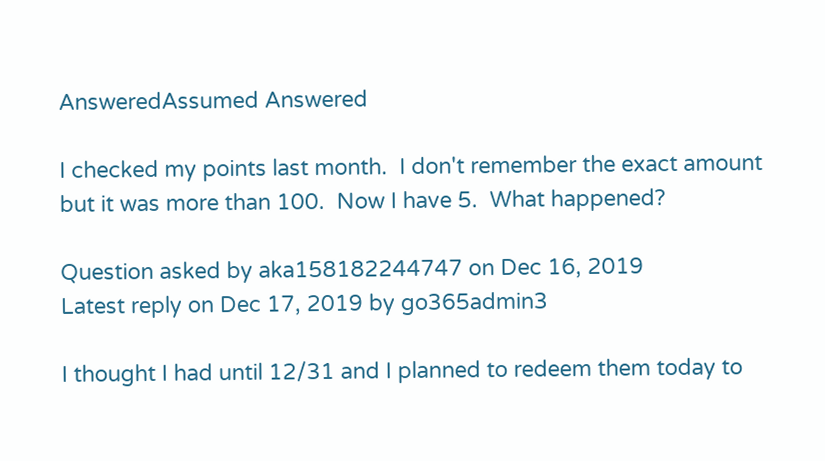AnsweredAssumed Answered

I checked my points last month.  I don't remember the exact amount but it was more than 100.  Now I have 5.  What happened?

Question asked by aka158182244747 on Dec 16, 2019
Latest reply on Dec 17, 2019 by go365admin3

I thought I had until 12/31 and I planned to redeem them today to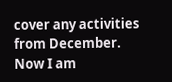cover any activities from December.  Now I am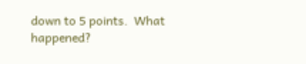down to 5 points.  What happened?